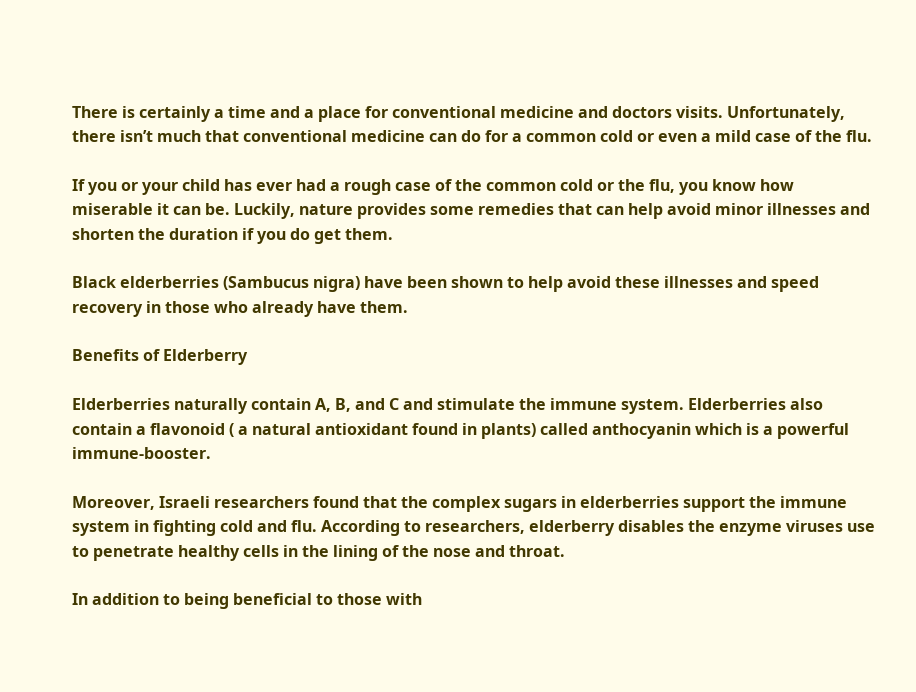There is certainly a time and a place for conventional medicine and doctors visits. Unfortunately, there isn’t much that conventional medicine can do for a common cold or even a mild case of the flu.

If you or your child has ever had a rough case of the common cold or the flu, you know how miserable it can be. Luckily, nature provides some remedies that can help avoid minor illnesses and shorten the duration if you do get them.

Black elderberries (Sambucus nigra) have been shown to help avoid these illnesses and speed recovery in those who already have them.

Benefits of Elderberry

Elderberries naturally contain A, B, and C and stimulate the immune system. Elderberries also contain a flavonoid ( a natural antioxidant found in plants) called anthocyanin which is a powerful immune-booster.

Moreover, Israeli researchers found that the complex sugars in elderberries support the immune system in fighting cold and flu. According to researchers, elderberry disables the enzyme viruses use to penetrate healthy cells in the lining of the nose and throat.

In addition to being beneficial to those with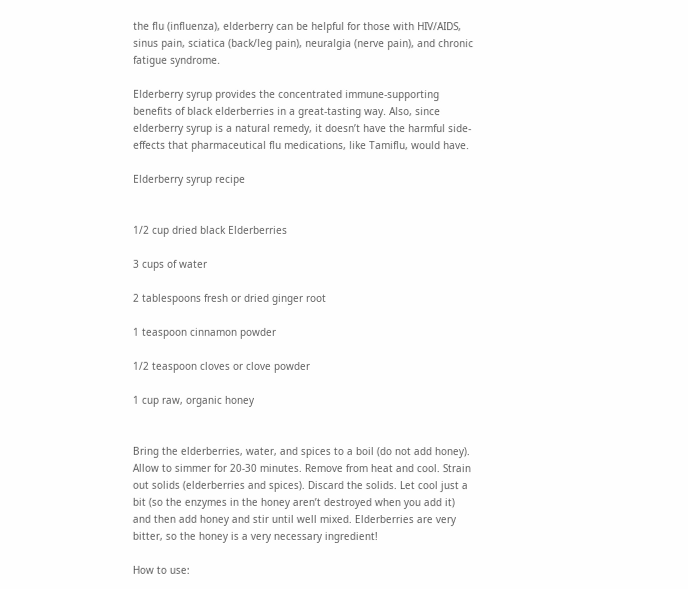the flu (influenza), elderberry can be helpful for those with HIV/AIDS, sinus pain, sciatica (back/leg pain), neuralgia (nerve pain), and chronic fatigue syndrome.

Elderberry syrup provides the concentrated immune-supporting benefits of black elderberries in a great-tasting way. Also, since elderberry syrup is a natural remedy, it doesn’t have the harmful side-effects that pharmaceutical flu medications, like Tamiflu, would have.

Elderberry syrup recipe


1/2 cup dried black Elderberries

3 cups of water

2 tablespoons fresh or dried ginger root

1 teaspoon cinnamon powder

1/2 teaspoon cloves or clove powder

1 cup raw, organic honey


Bring the elderberries, water, and spices to a boil (do not add honey). Allow to simmer for 20-30 minutes. Remove from heat and cool. Strain out solids (elderberries and spices). Discard the solids. Let cool just a bit (so the enzymes in the honey aren’t destroyed when you add it) and then add honey and stir until well mixed. Elderberries are very bitter, so the honey is a very necessary ingredient!

How to use: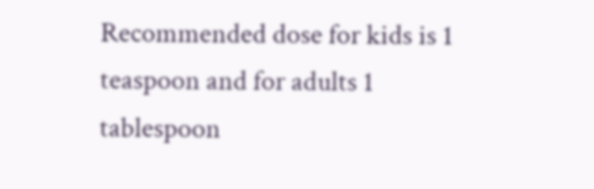Recommended dose for kids is 1 teaspoon and for adults 1 tablespoon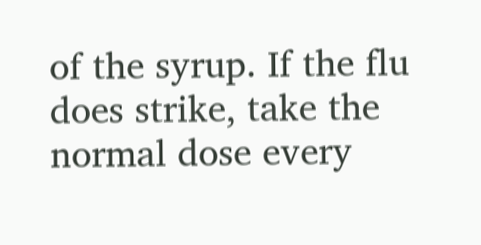of the syrup. If the flu does strike, take the normal dose every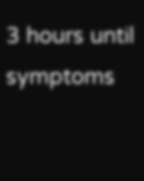3 hours until symptoms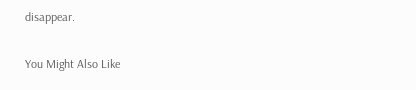disappear.

You Might Also Like